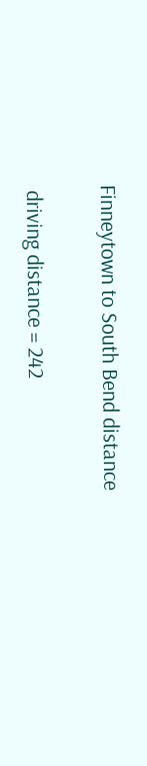Finneytown to South Bend distance

 driving distance = 242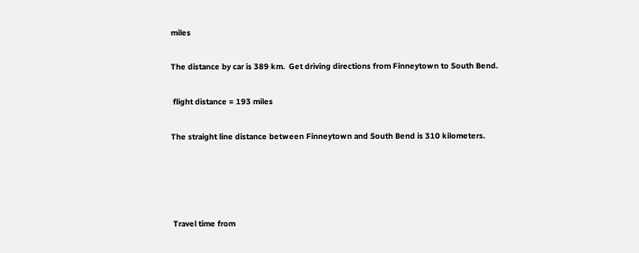miles

The distance by car is 389 km.  Get driving directions from Finneytown to South Bend.

 flight distance = 193 miles

The straight line distance between Finneytown and South Bend is 310 kilometers.




 Travel time from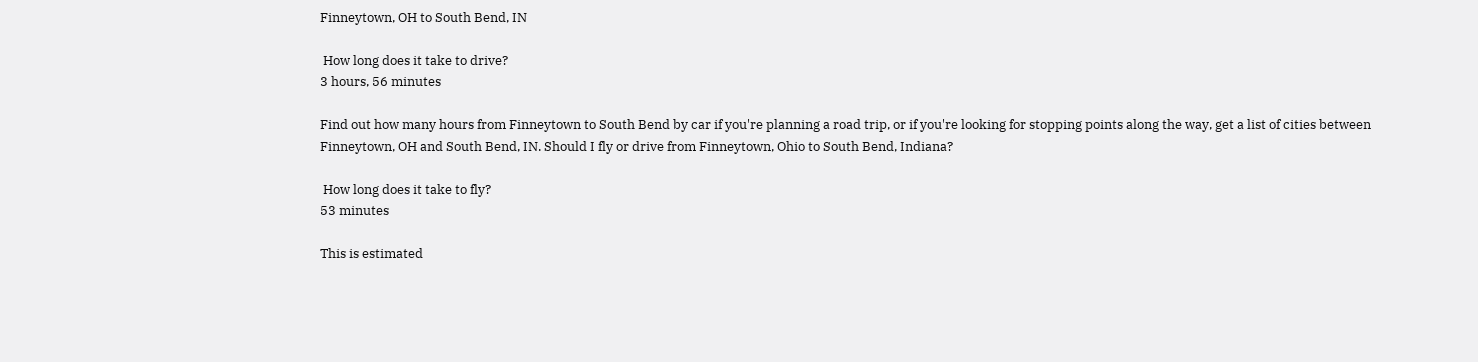Finneytown, OH to South Bend, IN

 How long does it take to drive?
3 hours, 56 minutes

Find out how many hours from Finneytown to South Bend by car if you're planning a road trip, or if you're looking for stopping points along the way, get a list of cities between Finneytown, OH and South Bend, IN. Should I fly or drive from Finneytown, Ohio to South Bend, Indiana?

 How long does it take to fly?
53 minutes

This is estimated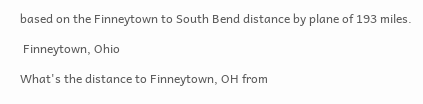based on the Finneytown to South Bend distance by plane of 193 miles.

 Finneytown, Ohio

What's the distance to Finneytown, OH from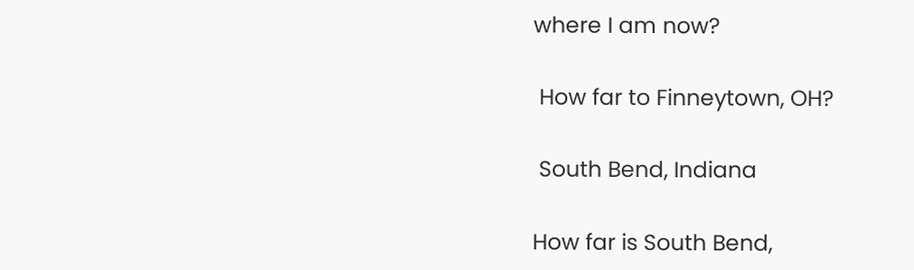where I am now?

 How far to Finneytown, OH?

 South Bend, Indiana

How far is South Bend,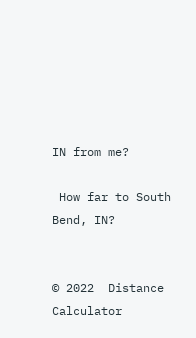IN from me?

 How far to South Bend, IN?


© 2022  Distance Calculator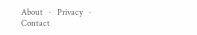About   ·   Privacy   ·   Contact